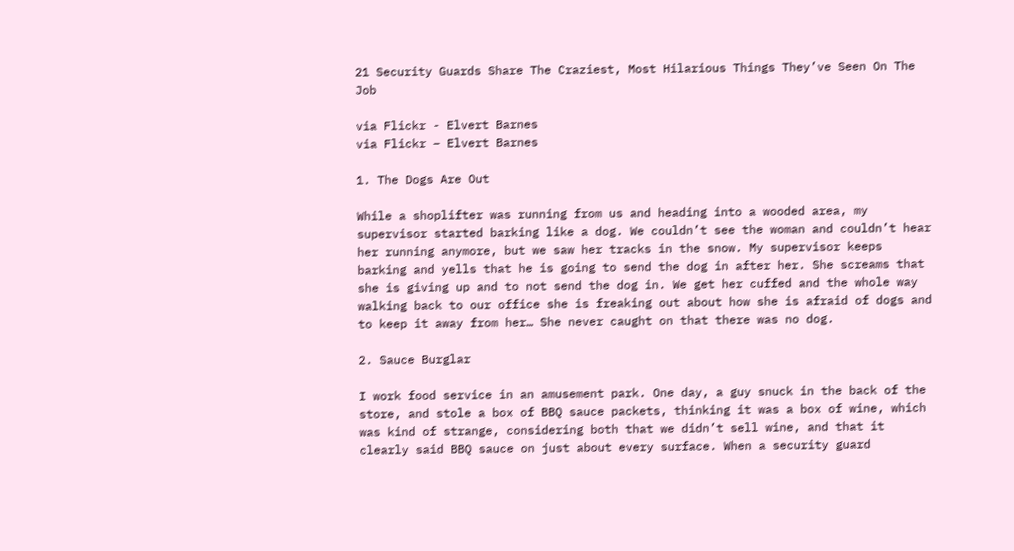21 Security Guards Share The Craziest, Most Hilarious Things They’ve Seen On The Job

via Flickr - Elvert Barnes
via Flickr – Elvert Barnes

1. The Dogs Are Out

While a shoplifter was running from us and heading into a wooded area, my supervisor started barking like a dog. We couldn’t see the woman and couldn’t hear her running anymore, but we saw her tracks in the snow. My supervisor keeps barking and yells that he is going to send the dog in after her. She screams that she is giving up and to not send the dog in. We get her cuffed and the whole way walking back to our office she is freaking out about how she is afraid of dogs and to keep it away from her… She never caught on that there was no dog.

2. Sauce Burglar

I work food service in an amusement park. One day, a guy snuck in the back of the store, and stole a box of BBQ sauce packets, thinking it was a box of wine, which was kind of strange, considering both that we didn’t sell wine, and that it clearly said BBQ sauce on just about every surface. When a security guard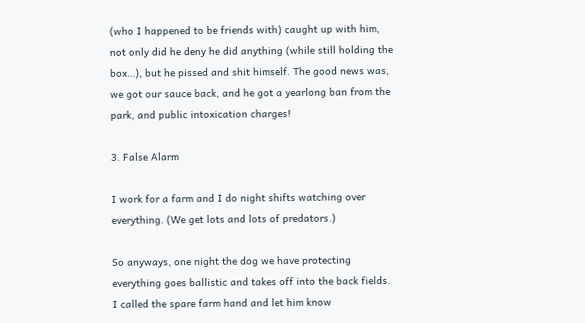(who I happened to be friends with) caught up with him, not only did he deny he did anything (while still holding the box…), but he pissed and shit himself. The good news was, we got our sauce back, and he got a yearlong ban from the park, and public intoxication charges!

3. False Alarm

I work for a farm and I do night shifts watching over everything. (We get lots and lots of predators.)

So anyways, one night the dog we have protecting everything goes ballistic and takes off into the back fields. I called the spare farm hand and let him know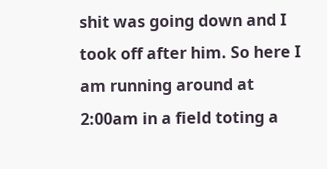shit was going down and I took off after him. So here I am running around at 2:00am in a field toting a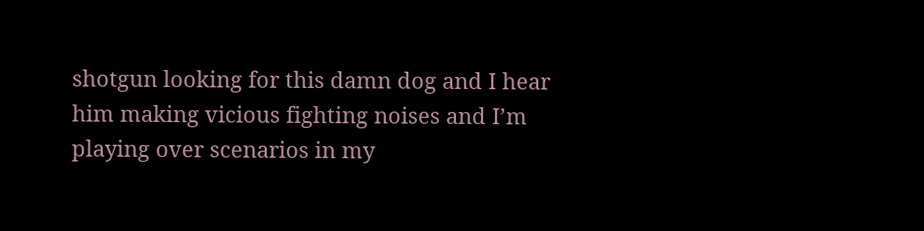shotgun looking for this damn dog and I hear him making vicious fighting noises and I’m playing over scenarios in my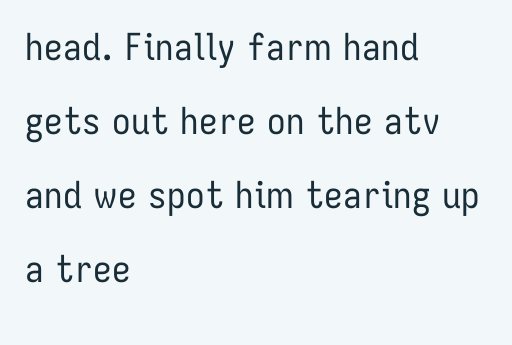head. Finally farm hand gets out here on the atv and we spot him tearing up a tree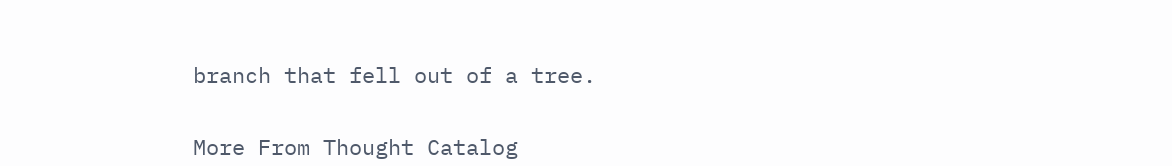branch that fell out of a tree.


More From Thought Catalog